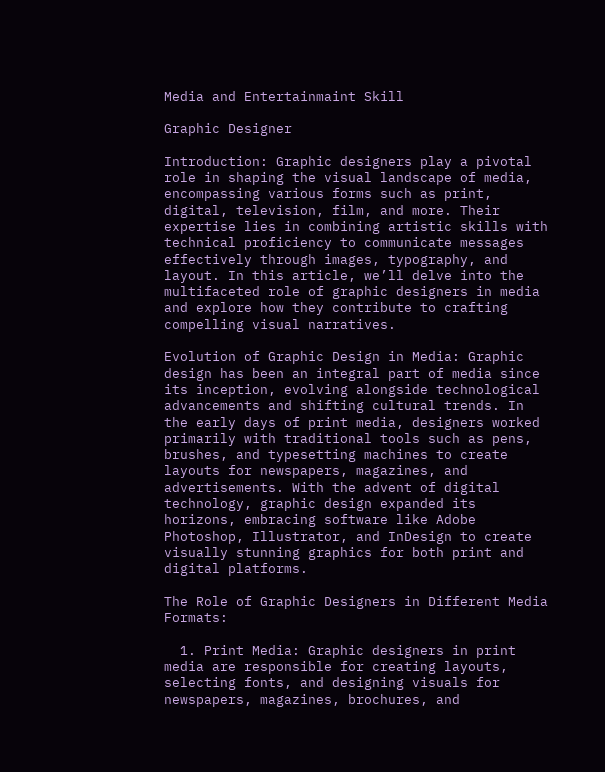Media and Entertainmaint Skill

Graphic Designer

Introduction: Graphic designers play a pivotal role in shaping the visual landscape of media, encompassing various forms such as print, digital, television, film, and more. Their expertise lies in combining artistic skills with technical proficiency to communicate messages effectively through images, typography, and layout. In this article, we’ll delve into the multifaceted role of graphic designers in media and explore how they contribute to crafting compelling visual narratives.

Evolution of Graphic Design in Media: Graphic design has been an integral part of media since its inception, evolving alongside technological advancements and shifting cultural trends. In the early days of print media, designers worked primarily with traditional tools such as pens, brushes, and typesetting machines to create layouts for newspapers, magazines, and advertisements. With the advent of digital technology, graphic design expanded its horizons, embracing software like Adobe Photoshop, Illustrator, and InDesign to create visually stunning graphics for both print and digital platforms.

The Role of Graphic Designers in Different Media Formats:

  1. Print Media: Graphic designers in print media are responsible for creating layouts, selecting fonts, and designing visuals for newspapers, magazines, brochures, and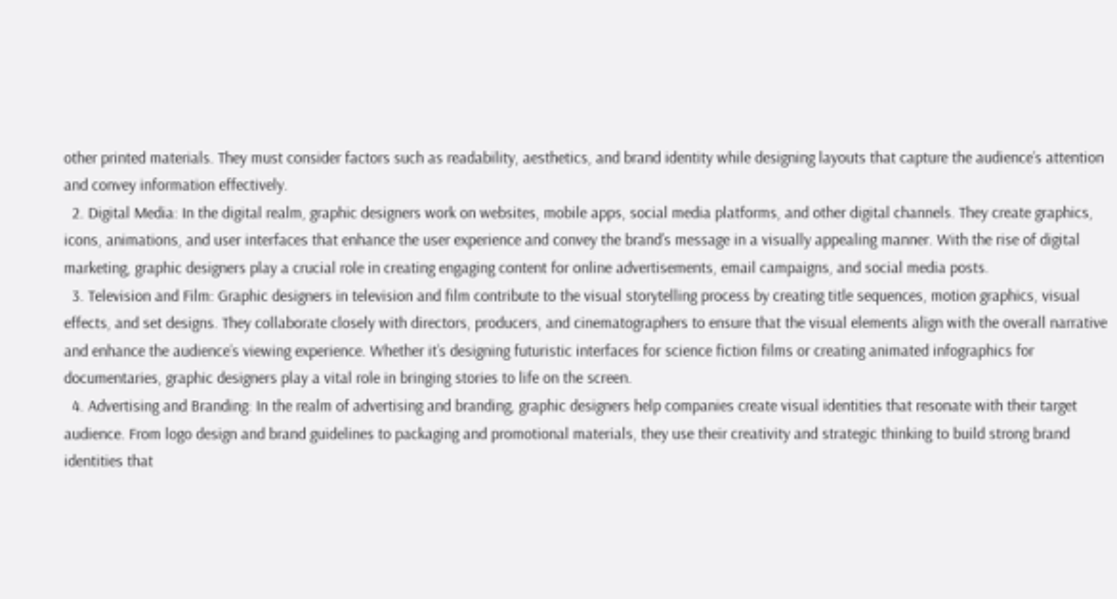other printed materials. They must consider factors such as readability, aesthetics, and brand identity while designing layouts that capture the audience’s attention and convey information effectively.
  2. Digital Media: In the digital realm, graphic designers work on websites, mobile apps, social media platforms, and other digital channels. They create graphics, icons, animations, and user interfaces that enhance the user experience and convey the brand’s message in a visually appealing manner. With the rise of digital marketing, graphic designers play a crucial role in creating engaging content for online advertisements, email campaigns, and social media posts.
  3. Television and Film: Graphic designers in television and film contribute to the visual storytelling process by creating title sequences, motion graphics, visual effects, and set designs. They collaborate closely with directors, producers, and cinematographers to ensure that the visual elements align with the overall narrative and enhance the audience’s viewing experience. Whether it’s designing futuristic interfaces for science fiction films or creating animated infographics for documentaries, graphic designers play a vital role in bringing stories to life on the screen.
  4. Advertising and Branding: In the realm of advertising and branding, graphic designers help companies create visual identities that resonate with their target audience. From logo design and brand guidelines to packaging and promotional materials, they use their creativity and strategic thinking to build strong brand identities that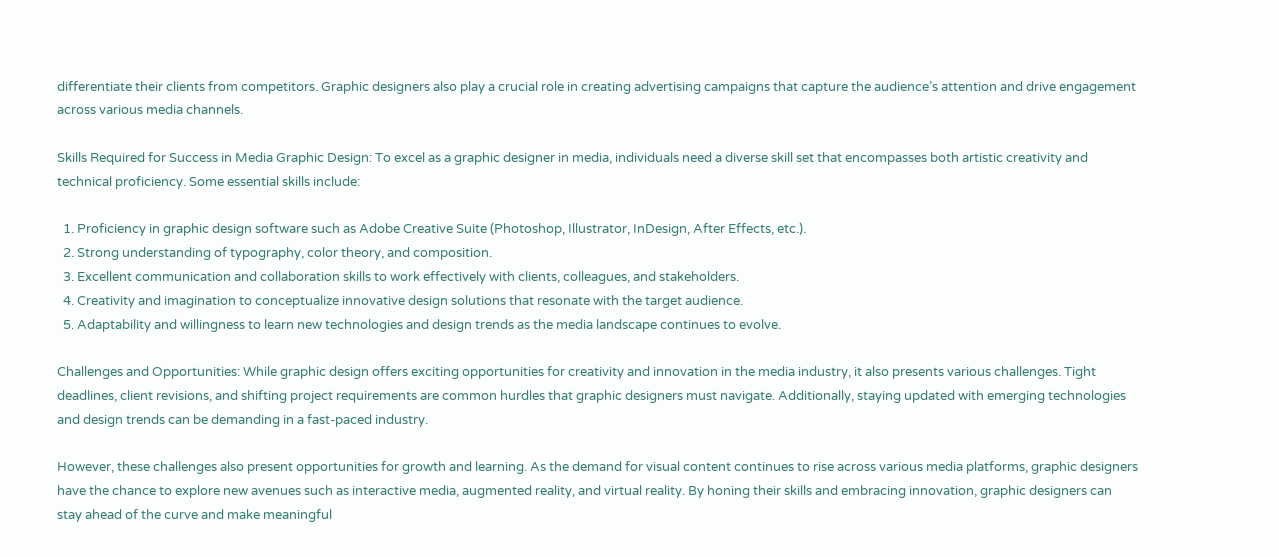differentiate their clients from competitors. Graphic designers also play a crucial role in creating advertising campaigns that capture the audience’s attention and drive engagement across various media channels.

Skills Required for Success in Media Graphic Design: To excel as a graphic designer in media, individuals need a diverse skill set that encompasses both artistic creativity and technical proficiency. Some essential skills include:

  1. Proficiency in graphic design software such as Adobe Creative Suite (Photoshop, Illustrator, InDesign, After Effects, etc.).
  2. Strong understanding of typography, color theory, and composition.
  3. Excellent communication and collaboration skills to work effectively with clients, colleagues, and stakeholders.
  4. Creativity and imagination to conceptualize innovative design solutions that resonate with the target audience.
  5. Adaptability and willingness to learn new technologies and design trends as the media landscape continues to evolve.

Challenges and Opportunities: While graphic design offers exciting opportunities for creativity and innovation in the media industry, it also presents various challenges. Tight deadlines, client revisions, and shifting project requirements are common hurdles that graphic designers must navigate. Additionally, staying updated with emerging technologies and design trends can be demanding in a fast-paced industry.

However, these challenges also present opportunities for growth and learning. As the demand for visual content continues to rise across various media platforms, graphic designers have the chance to explore new avenues such as interactive media, augmented reality, and virtual reality. By honing their skills and embracing innovation, graphic designers can stay ahead of the curve and make meaningful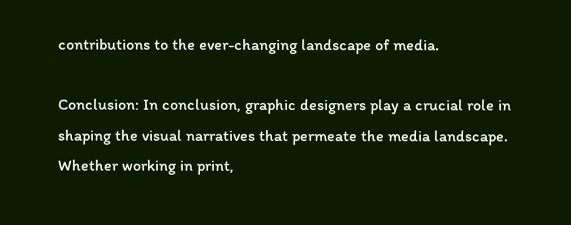contributions to the ever-changing landscape of media.

Conclusion: In conclusion, graphic designers play a crucial role in shaping the visual narratives that permeate the media landscape. Whether working in print,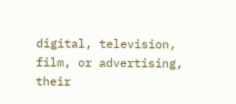digital, television, film, or advertising, their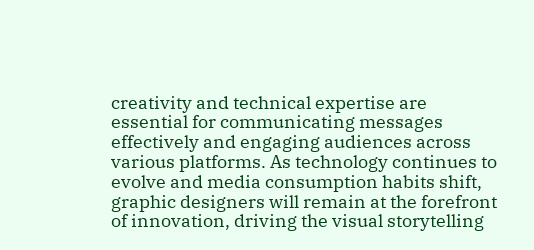creativity and technical expertise are essential for communicating messages effectively and engaging audiences across various platforms. As technology continues to evolve and media consumption habits shift, graphic designers will remain at the forefront of innovation, driving the visual storytelling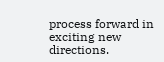process forward in exciting new directions.